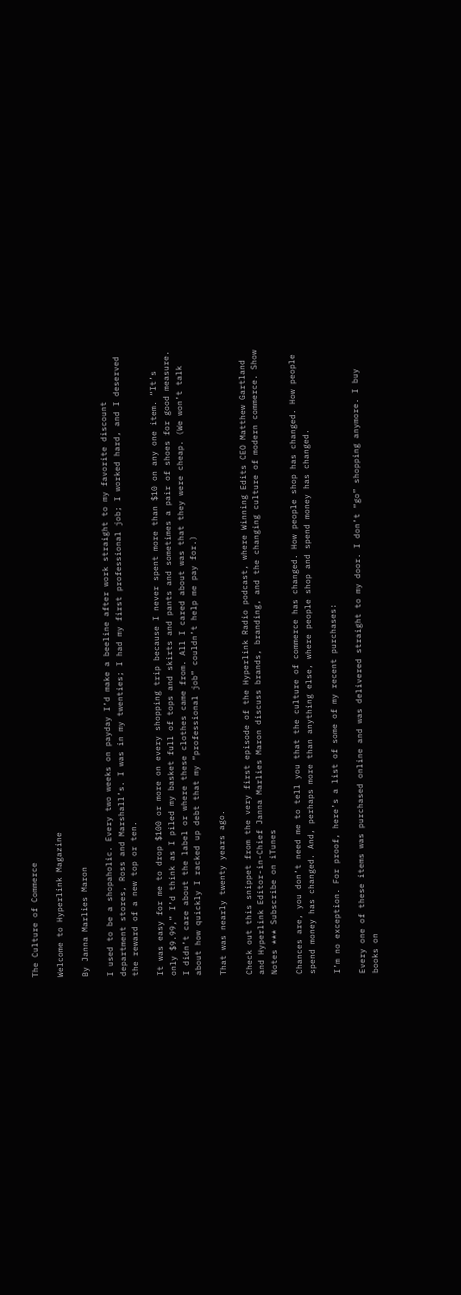The Culture of Commerce

Welcome to Hyperlink Magazine

By Janna Marlies Maron

I used to be a shopaholic. Every two weeks on payday I’d make a beeline after work straight to my favorite discount department stores, Ross and Marshall’s. I was in my twenties; I had my first professional job; I worked hard, and I deserved the reward of a new top or ten.

It was easy for me to drop $100 or more on every shopping trip because I never spent more than $10 on any one item. “It’s only $9.99,” I’d think as I piled my basket full of tops and skirts and pants and sometimes a pair of shoes for good measure. I didn’t care about the label or where these clothes came from. All I cared about was that they were cheap. (We won’t talk about how quickly I racked up debt that my “professional job” couldn’t help me pay for.)

That was nearly twenty years ago.

Check out this snippet from the very first episode of the Hyperlink Radio podcast, where Winning Edits CEO Matthew Gartland and Hyperlink Editor-in-Chief Janna Marlies Maron discuss brands, branding, and the changing culture of modern commerce. Show Notes *** Subscribe on iTunes

Chances are, you don’t need me to tell you that the culture of commerce has changed. How people shop has changed. How people spend money has changed. And, perhaps more than anything else, where people shop and spend money has changed.

I’m no exception. For proof, here’s a list of some of my recent purchases:

Every one of these items was purchased online and was delivered straight to my door. I don’t “go” shopping anymore. I buy books on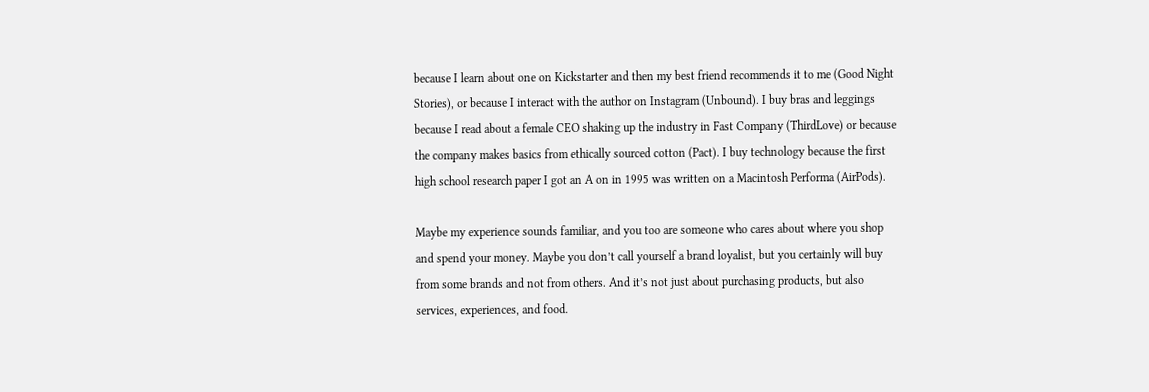because I learn about one on Kickstarter and then my best friend recommends it to me (Good Night Stories), or because I interact with the author on Instagram (Unbound). I buy bras and leggings because I read about a female CEO shaking up the industry in Fast Company (ThirdLove) or because the company makes basics from ethically sourced cotton (Pact). I buy technology because the first high school research paper I got an A on in 1995 was written on a Macintosh Performa (AirPods).

Maybe my experience sounds familiar, and you too are someone who cares about where you shop and spend your money. Maybe you don’t call yourself a brand loyalist, but you certainly will buy from some brands and not from others. And it’s not just about purchasing products, but also services, experiences, and food.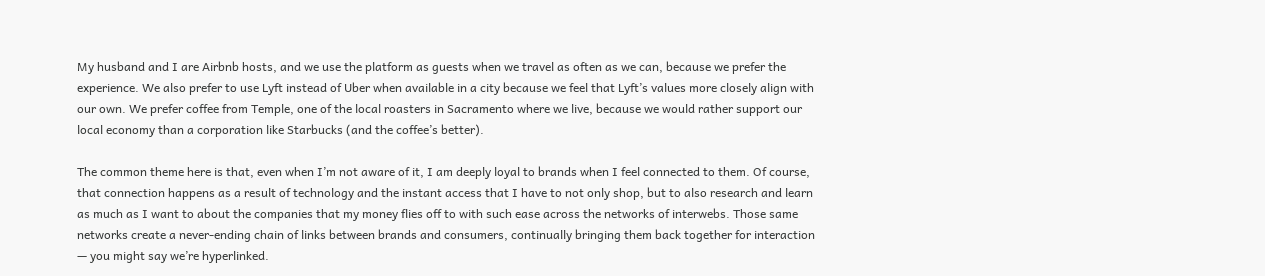My husband and I are Airbnb hosts, and we use the platform as guests when we travel as often as we can, because we prefer the experience. We also prefer to use Lyft instead of Uber when available in a city because we feel that Lyft’s values more closely align with our own. We prefer coffee from Temple, one of the local roasters in Sacramento where we live, because we would rather support our local economy than a corporation like Starbucks (and the coffee’s better).

The common theme here is that, even when I’m not aware of it, I am deeply loyal to brands when I feel connected to them. Of course, that connection happens as a result of technology and the instant access that I have to not only shop, but to also research and learn as much as I want to about the companies that my money flies off to with such ease across the networks of interwebs. Those same networks create a never-ending chain of links between brands and consumers, continually bringing them back together for interaction — you might say we’re hyperlinked.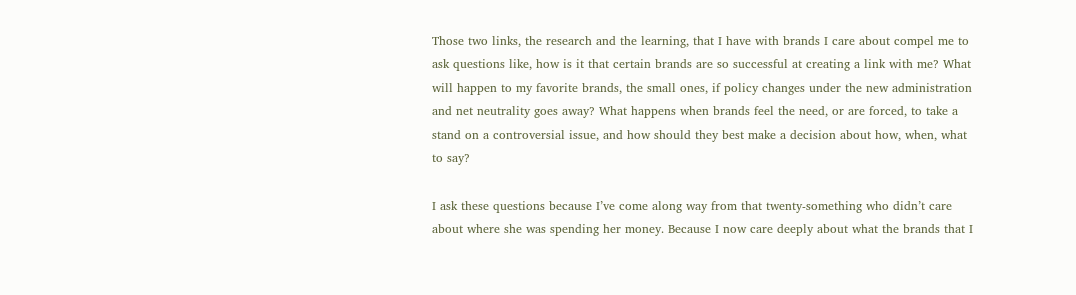Those two links, the research and the learning, that I have with brands I care about compel me to ask questions like, how is it that certain brands are so successful at creating a link with me? What will happen to my favorite brands, the small ones, if policy changes under the new administration and net neutrality goes away? What happens when brands feel the need, or are forced, to take a stand on a controversial issue, and how should they best make a decision about how, when, what to say?

I ask these questions because I’ve come along way from that twenty-something who didn’t care about where she was spending her money. Because I now care deeply about what the brands that I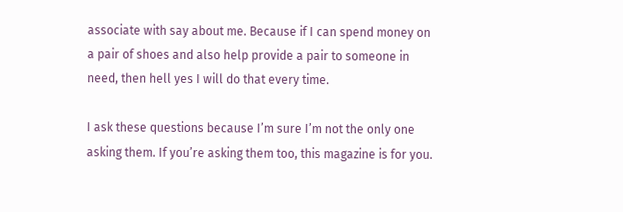associate with say about me. Because if I can spend money on a pair of shoes and also help provide a pair to someone in need, then hell yes I will do that every time.

I ask these questions because I’m sure I’m not the only one asking them. If you’re asking them too, this magazine is for you.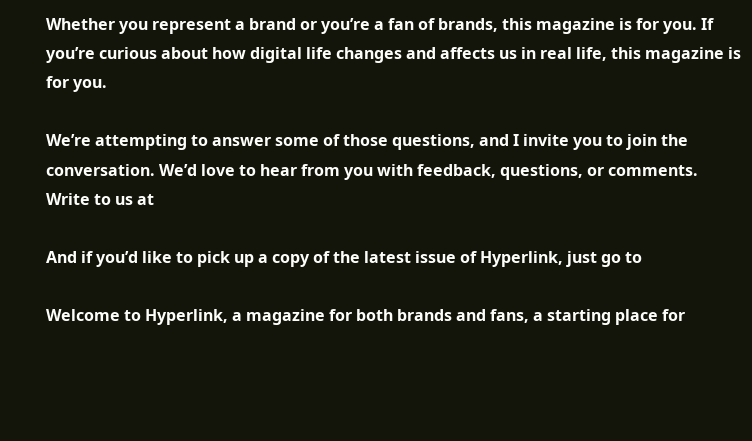Whether you represent a brand or you’re a fan of brands, this magazine is for you. If you’re curious about how digital life changes and affects us in real life, this magazine is for you.

We’re attempting to answer some of those questions, and I invite you to join the conversation. We’d love to hear from you with feedback, questions, or comments. Write to us at

And if you’d like to pick up a copy of the latest issue of Hyperlink, just go to

Welcome to Hyperlink, a magazine for both brands and fans, a starting place for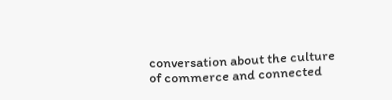conversation about the culture of commerce and connected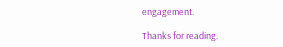engagement.

Thanks for reading.